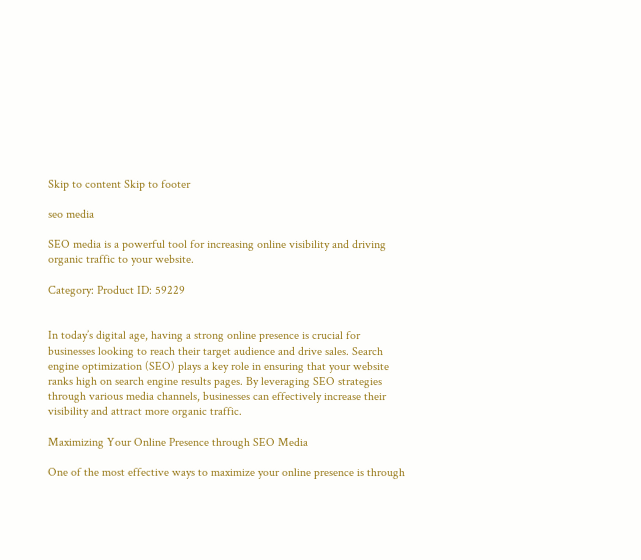Skip to content Skip to footer

seo media

SEO media is a powerful tool for increasing online visibility and driving organic traffic to your website.

Category: Product ID: 59229


In today’s digital age, having a strong online presence is crucial for businesses looking to reach their target audience and drive sales. Search engine optimization (SEO) plays a key role in ensuring that your website ranks high on search engine results pages. By leveraging SEO strategies through various media channels, businesses can effectively increase their visibility and attract more organic traffic.

Maximizing Your Online Presence through SEO Media

One of the most effective ways to maximize your online presence is through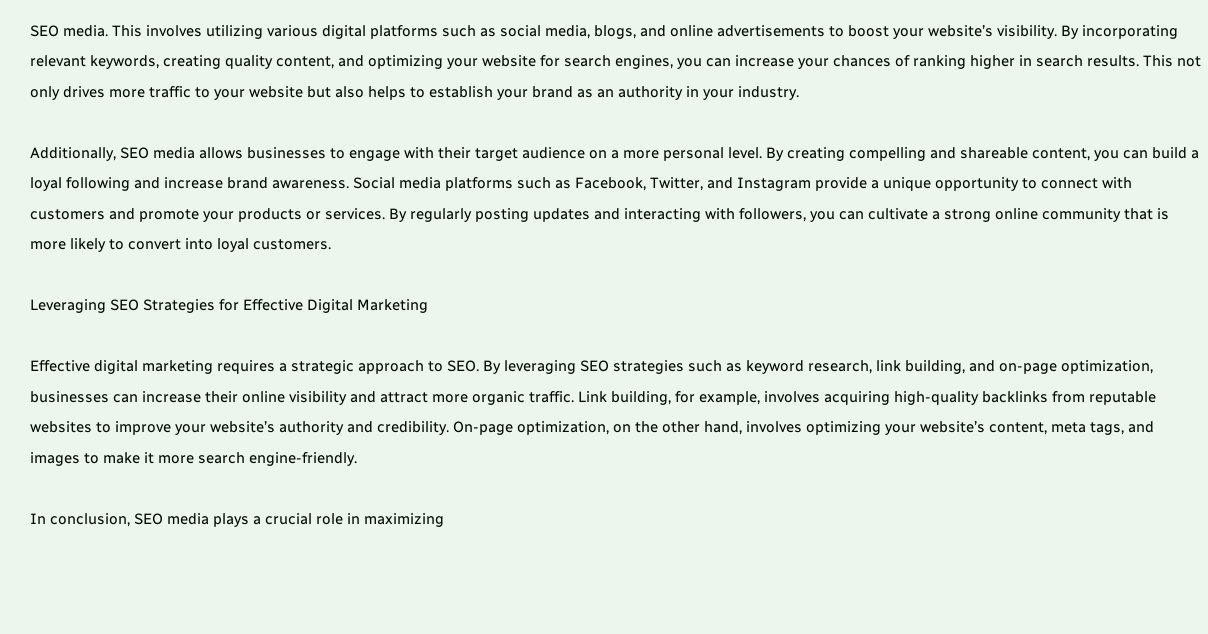SEO media. This involves utilizing various digital platforms such as social media, blogs, and online advertisements to boost your website’s visibility. By incorporating relevant keywords, creating quality content, and optimizing your website for search engines, you can increase your chances of ranking higher in search results. This not only drives more traffic to your website but also helps to establish your brand as an authority in your industry.

Additionally, SEO media allows businesses to engage with their target audience on a more personal level. By creating compelling and shareable content, you can build a loyal following and increase brand awareness. Social media platforms such as Facebook, Twitter, and Instagram provide a unique opportunity to connect with customers and promote your products or services. By regularly posting updates and interacting with followers, you can cultivate a strong online community that is more likely to convert into loyal customers.

Leveraging SEO Strategies for Effective Digital Marketing

Effective digital marketing requires a strategic approach to SEO. By leveraging SEO strategies such as keyword research, link building, and on-page optimization, businesses can increase their online visibility and attract more organic traffic. Link building, for example, involves acquiring high-quality backlinks from reputable websites to improve your website’s authority and credibility. On-page optimization, on the other hand, involves optimizing your website’s content, meta tags, and images to make it more search engine-friendly.

In conclusion, SEO media plays a crucial role in maximizing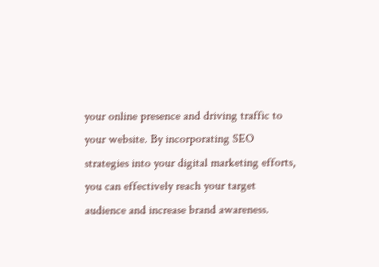your online presence and driving traffic to your website. By incorporating SEO strategies into your digital marketing efforts, you can effectively reach your target audience and increase brand awareness.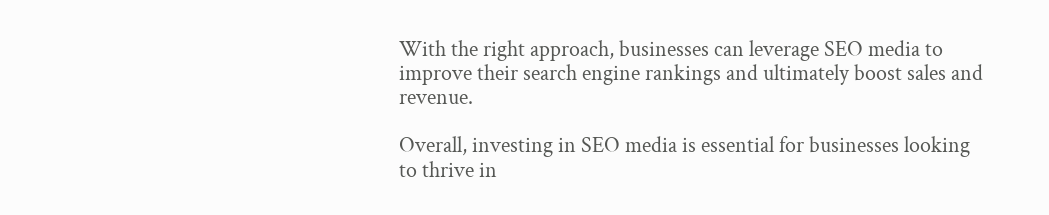With the right approach, businesses can leverage SEO media to improve their search engine rankings and ultimately boost sales and revenue.

Overall, investing in SEO media is essential for businesses looking to thrive in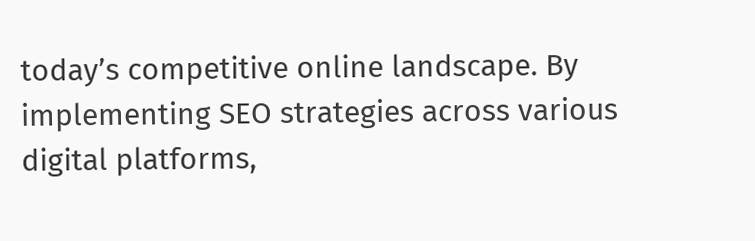today’s competitive online landscape. By implementing SEO strategies across various digital platforms,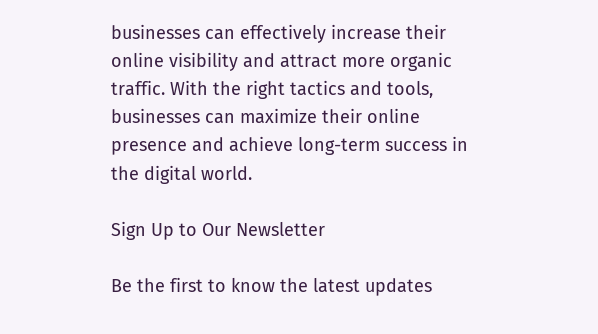businesses can effectively increase their online visibility and attract more organic traffic. With the right tactics and tools, businesses can maximize their online presence and achieve long-term success in the digital world.

Sign Up to Our Newsletter

Be the first to know the latest updates